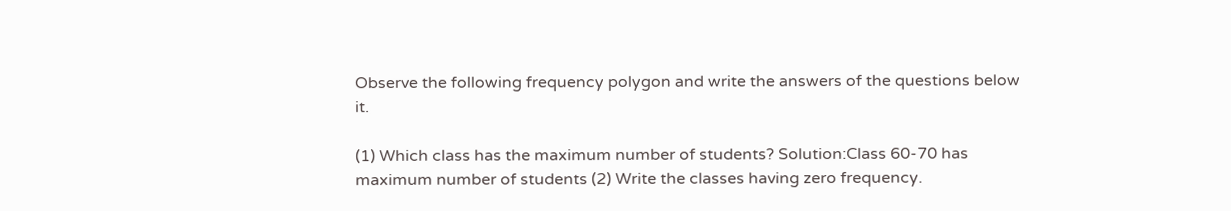Observe the following frequency polygon and write the answers of the questions below it.

(1) Which class has the maximum number of students? Solution:Class 60-70 has maximum number of students (2) Write the classes having zero frequency.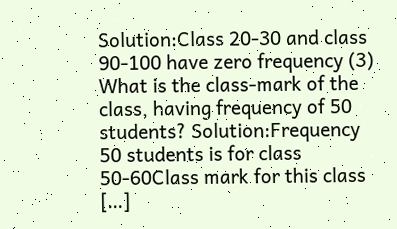Solution:Class 20-30 and class 90-100 have zero frequency (3) What is the class-mark of the class, having frequency of 50 students? Solution:Frequency 50 students is for class 50-60Class mark for this class […]